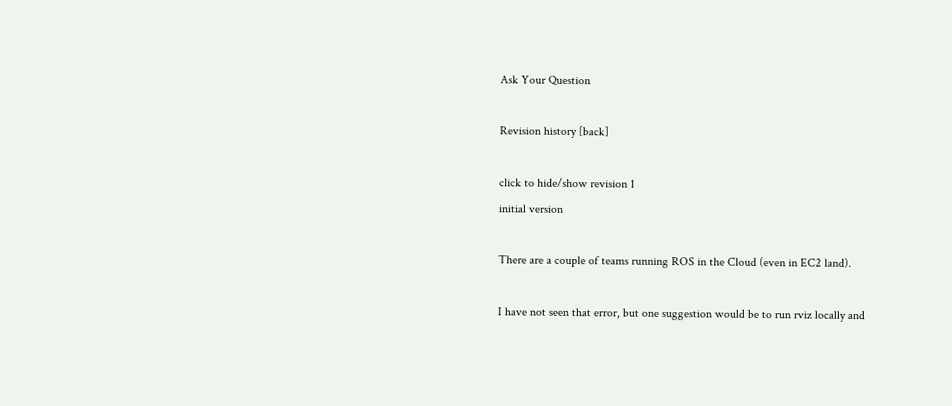Ask Your Question

Revision history [back]

click to hide/show revision 1
initial version

There are a couple of teams running ROS in the Cloud (even in EC2 land).

I have not seen that error, but one suggestion would be to run rviz locally and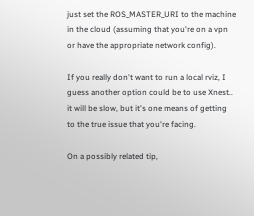just set the ROS_MASTER_URI to the machine in the cloud (assuming that you're on a vpn or have the appropriate network config).

If you really don't want to run a local rviz, I guess another option could be to use Xnest.. it will be slow, but it's one means of getting to the true issue that you're facing.

On a possibly related tip,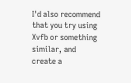I'd also recommend that you try using Xvfb or something similar, and create a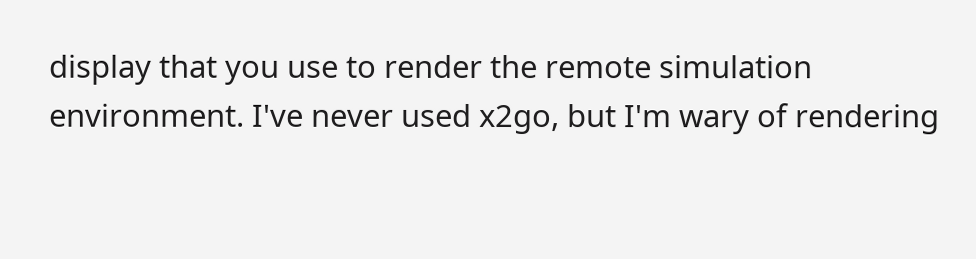display that you use to render the remote simulation environment. I've never used x2go, but I'm wary of rendering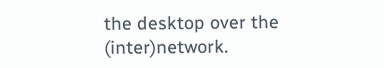the desktop over the (inter)network.